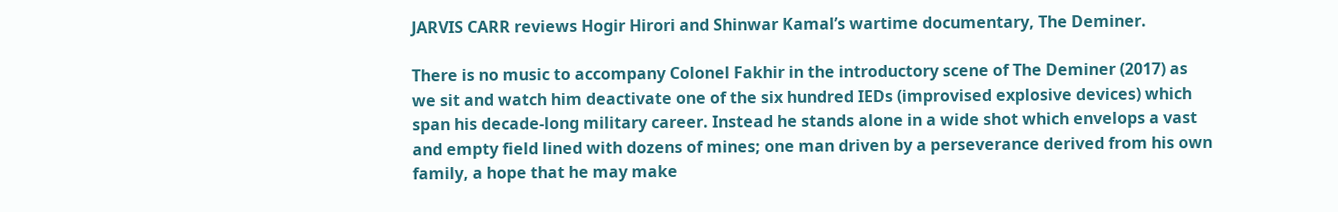JARVIS CARR reviews Hogir Hirori and Shinwar Kamal’s wartime documentary, The Deminer.

There is no music to accompany Colonel Fakhir in the introductory scene of The Deminer (2017) as we sit and watch him deactivate one of the six hundred IEDs (improvised explosive devices) which span his decade-long military career. Instead he stands alone in a wide shot which envelops a vast and empty field lined with dozens of mines; one man driven by a perseverance derived from his own family, a hope that he may make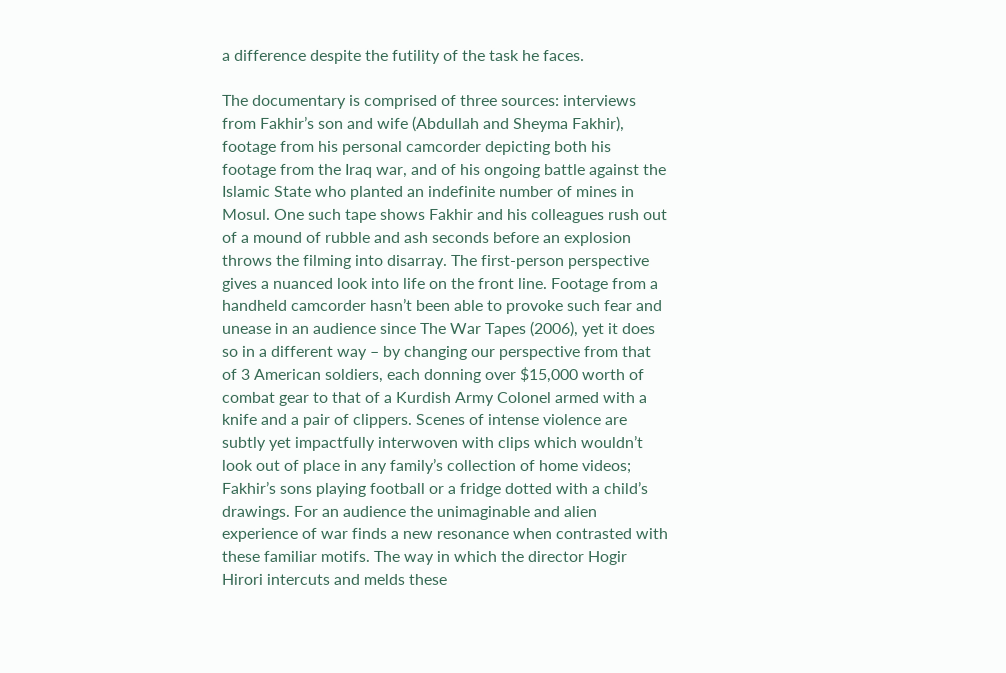a difference despite the futility of the task he faces.

The documentary is comprised of three sources: interviews from Fakhir’s son and wife (Abdullah and Sheyma Fakhir), footage from his personal camcorder depicting both his footage from the Iraq war, and of his ongoing battle against the Islamic State who planted an indefinite number of mines in Mosul. One such tape shows Fakhir and his colleagues rush out of a mound of rubble and ash seconds before an explosion throws the filming into disarray. The first-person perspective gives a nuanced look into life on the front line. Footage from a handheld camcorder hasn’t been able to provoke such fear and unease in an audience since The War Tapes (2006), yet it does so in a different way – by changing our perspective from that of 3 American soldiers, each donning over $15,000 worth of combat gear to that of a Kurdish Army Colonel armed with a knife and a pair of clippers. Scenes of intense violence are subtly yet impactfully interwoven with clips which wouldn’t look out of place in any family’s collection of home videos; Fakhir’s sons playing football or a fridge dotted with a child’s drawings. For an audience the unimaginable and alien experience of war finds a new resonance when contrasted with these familiar motifs. The way in which the director Hogir Hirori intercuts and melds these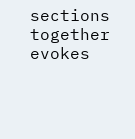sections together evokes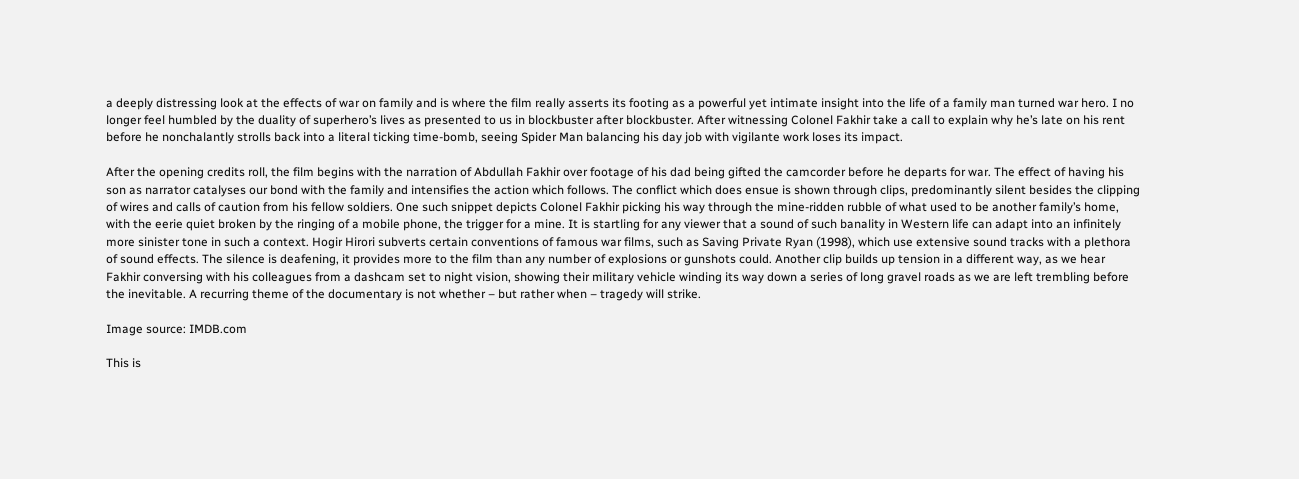a deeply distressing look at the effects of war on family and is where the film really asserts its footing as a powerful yet intimate insight into the life of a family man turned war hero. I no longer feel humbled by the duality of superhero’s lives as presented to us in blockbuster after blockbuster. After witnessing Colonel Fakhir take a call to explain why he’s late on his rent before he nonchalantly strolls back into a literal ticking time-bomb, seeing Spider Man balancing his day job with vigilante work loses its impact.

After the opening credits roll, the film begins with the narration of Abdullah Fakhir over footage of his dad being gifted the camcorder before he departs for war. The effect of having his son as narrator catalyses our bond with the family and intensifies the action which follows. The conflict which does ensue is shown through clips, predominantly silent besides the clipping of wires and calls of caution from his fellow soldiers. One such snippet depicts Colonel Fakhir picking his way through the mine-ridden rubble of what used to be another family’s home, with the eerie quiet broken by the ringing of a mobile phone, the trigger for a mine. It is startling for any viewer that a sound of such banality in Western life can adapt into an infinitely more sinister tone in such a context. Hogir Hirori subverts certain conventions of famous war films, such as Saving Private Ryan (1998), which use extensive sound tracks with a plethora of sound effects. The silence is deafening, it provides more to the film than any number of explosions or gunshots could. Another clip builds up tension in a different way, as we hear Fakhir conversing with his colleagues from a dashcam set to night vision, showing their military vehicle winding its way down a series of long gravel roads as we are left trembling before the inevitable. A recurring theme of the documentary is not whether – but rather when – tragedy will strike.

Image source: IMDB.com

This is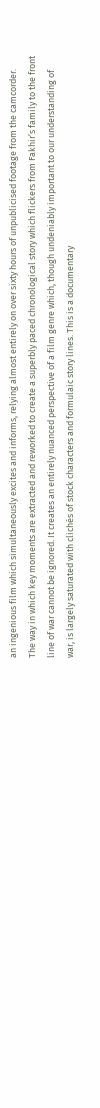an ingenious film which simultaneously excites and informs, relying almost entirely on over sixty hours of unpublicised footage from the camcorder. The way in which key moments are extracted and reworked to create a superbly paced chronological story which flickers from Fakhir’s family to the front line of war cannot be ignored. It creates an entirely nuanced perspective of a film genre which, though undeniably important to our understanding of war, is largely saturated with clichés of stock characters and formulaic story lines. This is a documentary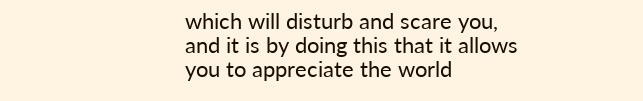which will disturb and scare you, and it is by doing this that it allows you to appreciate the world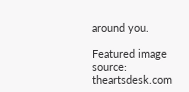around you.

Featured image source: theartsdesk.com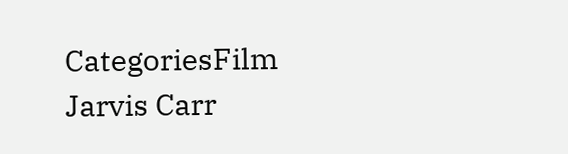CategoriesFilm Jarvis Carr